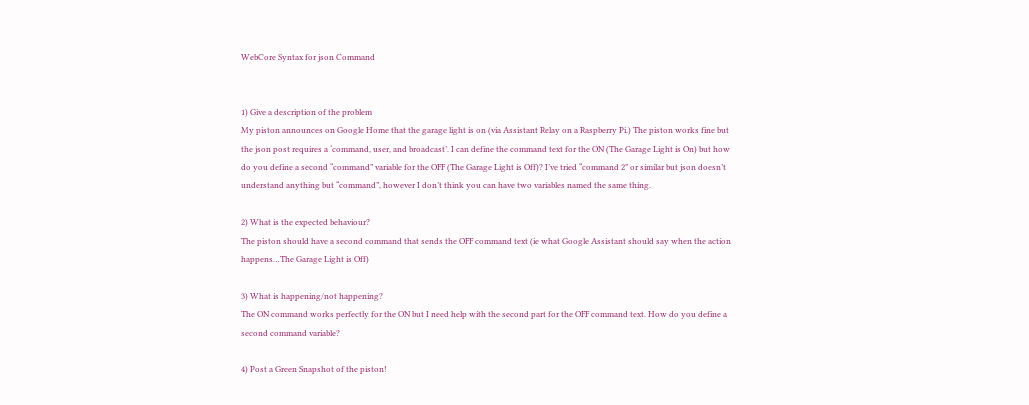WebCore Syntax for json Command


1) Give a description of the problem
My piston announces on Google Home that the garage light is on (via Assistant Relay on a Raspberry Pi.) The piston works fine but the json post requires a ‘command, user, and broadcast’. I can define the command text for the ON (The Garage Light is On) but how do you define a second “command” variable for the OFF (The Garage Light is Off)? I’ve tried “command 2” or similar but json doesn’t understand anything but “command”, however I don’t think you can have two variables named the same thing.

2) What is the expected behaviour?
The piston should have a second command that sends the OFF command text (ie what Google Assistant should say when the action happens…The Garage Light is Off)

3) What is happening/not happening?
The ON command works perfectly for the ON but I need help with the second part for the OFF command text. How do you define a second command variable?

4) Post a Green Snapshot of the piston!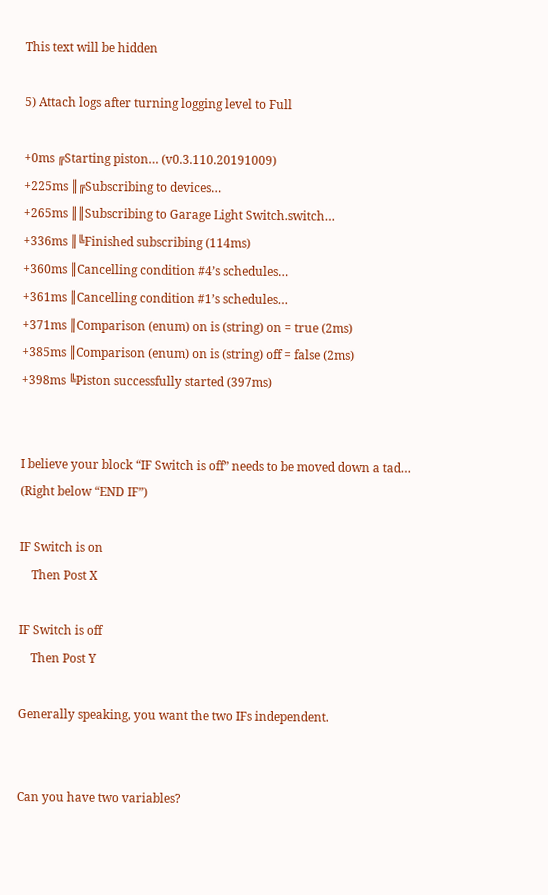This text will be hidden

5) Attach logs after turning logging level to Full

+0ms ╔Starting piston… (v0.3.110.20191009)
+225ms ║╔Subscribing to devices…
+265ms ║║Subscribing to Garage Light Switch.switch…
+336ms ║╚Finished subscribing (114ms)
+360ms ║Cancelling condition #4’s schedules…
+361ms ║Cancelling condition #1’s schedules…
+371ms ║Comparison (enum) on is (string) on = true (2ms)
+385ms ║Comparison (enum) on is (string) off = false (2ms)
+398ms ╚Piston successfully started (397ms)


I believe your block “IF Switch is off” needs to be moved down a tad…
(Right below “END IF”)

IF Switch is on
    Then Post X

IF Switch is off
    Then Post Y

Generally speaking, you want the two IFs independent.


Can you have two variables?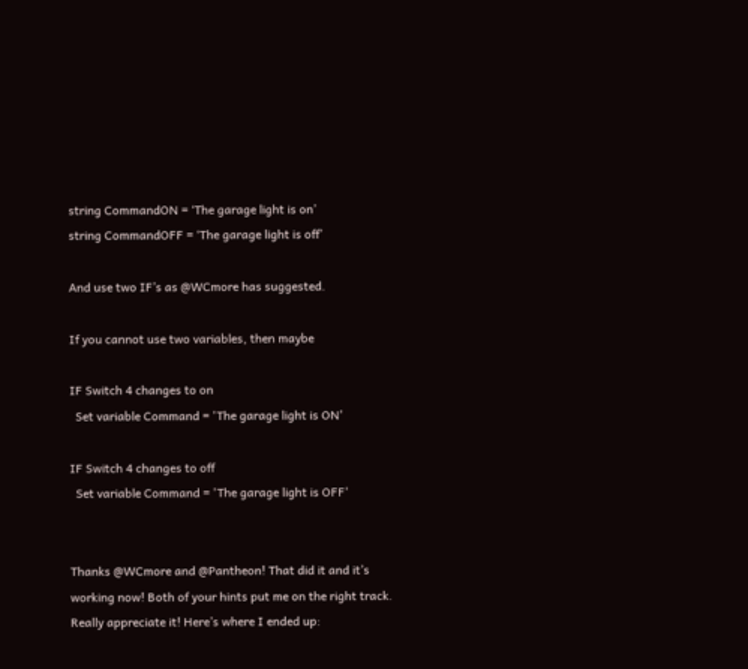string CommandON = ‘The garage light is on’
string CommandOFF = ‘The garage light is off’

And use two IF’s as @WCmore has suggested.

If you cannot use two variables, then maybe

IF Switch 4 changes to on
  Set variable Command = 'The garage light is ON'

IF Switch 4 changes to off
  Set variable Command = 'The garage light is OFF'


Thanks @WCmore and @Pantheon! That did it and it’s working now! Both of your hints put me on the right track. Really appreciate it! Here’s where I ended up: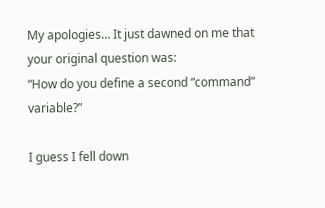My apologies… It just dawned on me that your original question was:
“How do you define a second “command” variable?”

I guess I fell down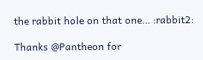the rabbit hole on that one… :rabbit2:

Thanks @Pantheon for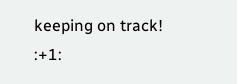keeping on track! :+1: